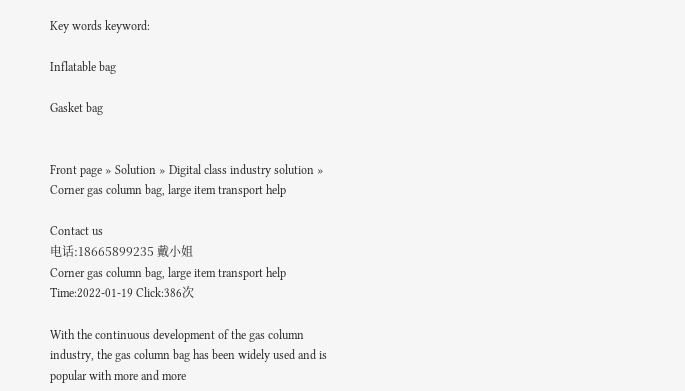Key words keyword:

Inflatable bag

Gasket bag


Front page » Solution » Digital class industry solution » Corner gas column bag, large item transport help

Contact us
电话:18665899235 戴小姐
Corner gas column bag, large item transport help
Time:2022-01-19 Click:386次

With the continuous development of the gas column industry, the gas column bag has been widely used and is popular with more and more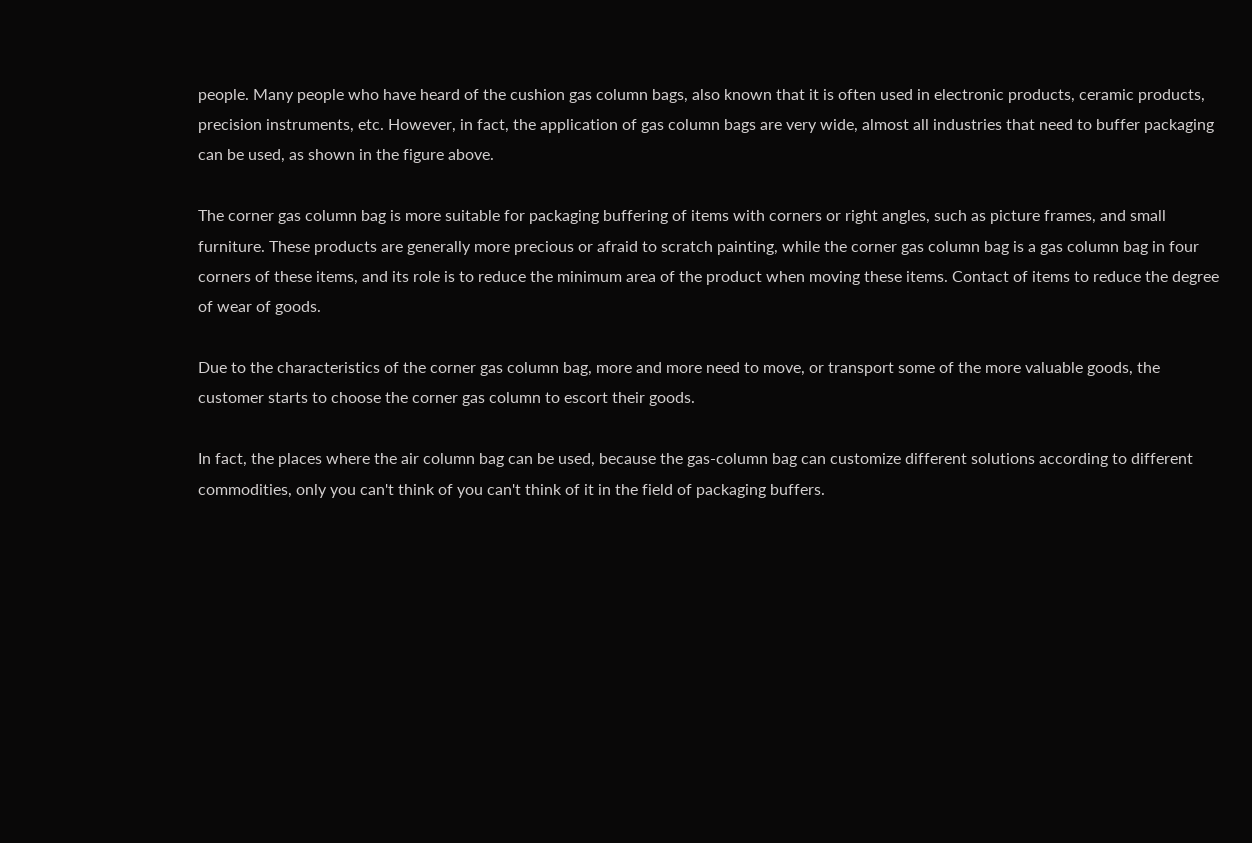people. Many people who have heard of the cushion gas column bags, also known that it is often used in electronic products, ceramic products, precision instruments, etc. However, in fact, the application of gas column bags are very wide, almost all industries that need to buffer packaging can be used, as shown in the figure above.

The corner gas column bag is more suitable for packaging buffering of items with corners or right angles, such as picture frames, and small furniture. These products are generally more precious or afraid to scratch painting, while the corner gas column bag is a gas column bag in four corners of these items, and its role is to reduce the minimum area of the product when moving these items. Contact of items to reduce the degree of wear of goods.

Due to the characteristics of the corner gas column bag, more and more need to move, or transport some of the more valuable goods, the customer starts to choose the corner gas column to escort their goods.

In fact, the places where the air column bag can be used, because the gas-column bag can customize different solutions according to different commodities, only you can't think of you can't think of it in the field of packaging buffers.